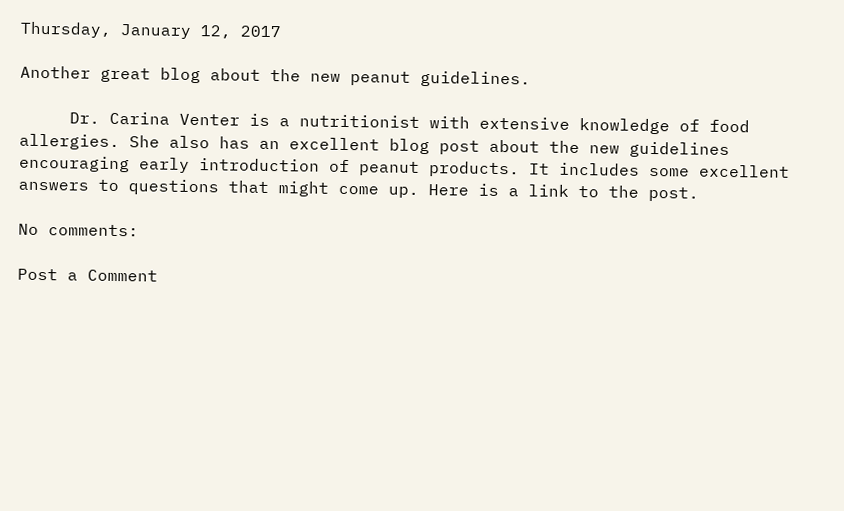Thursday, January 12, 2017

Another great blog about the new peanut guidelines.

     Dr. Carina Venter is a nutritionist with extensive knowledge of food allergies. She also has an excellent blog post about the new guidelines encouraging early introduction of peanut products. It includes some excellent answers to questions that might come up. Here is a link to the post.

No comments:

Post a Comment